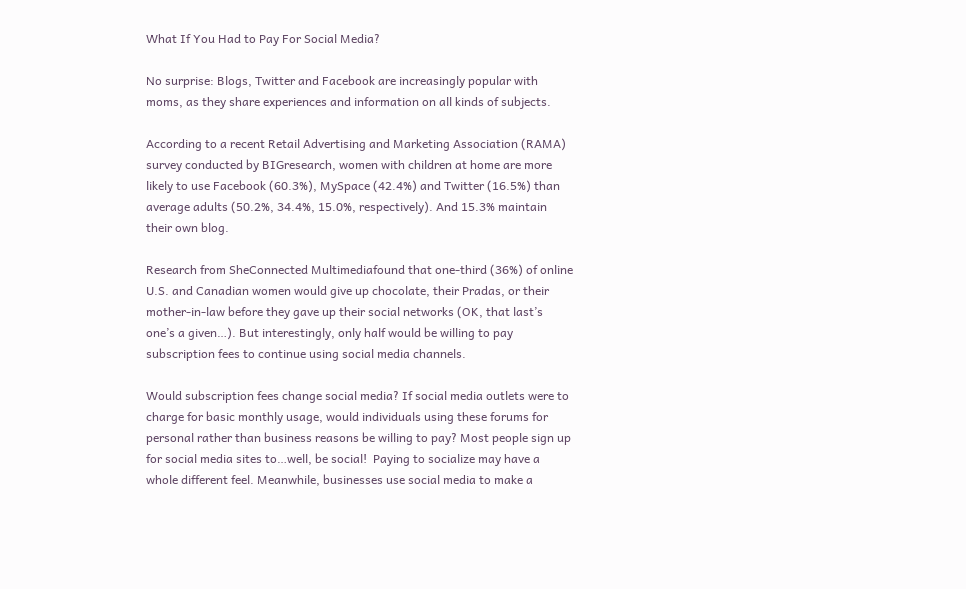What If You Had to Pay For Social Media?

No surprise: Blogs, Twitter and Facebook are increasingly popular with moms, as they share experiences and information on all kinds of subjects.

According to a recent Retail Advertising and Marketing Association (RAMA) survey conducted by BIGresearch, women with children at home are more likely to use Facebook (60.3%), MySpace (42.4%) and Twitter (16.5%) than average adults (50.2%, 34.4%, 15.0%, respectively). And 15.3% maintain their own blog.

Research from SheConnected Multimediafound that one-third (36%) of online U.S. and Canadian women would give up chocolate, their Pradas, or their mother-in-law before they gave up their social networks (OK, that last’s one’s a given…). But interestingly, only half would be willing to pay subscription fees to continue using social media channels.

Would subscription fees change social media? If social media outlets were to charge for basic monthly usage, would individuals using these forums for personal rather than business reasons be willing to pay? Most people sign up for social media sites to…well, be social!  Paying to socialize may have a whole different feel. Meanwhile, businesses use social media to make a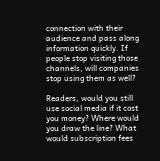connection with their audience and pass along information quickly. If people stop visiting those channels, will companies stop using them as well?

Readers, would you still use social media if it cost you money? Where would you draw the line? What would subscription fees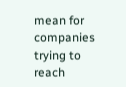mean for companies trying to reach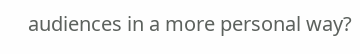audiences in a more personal way?